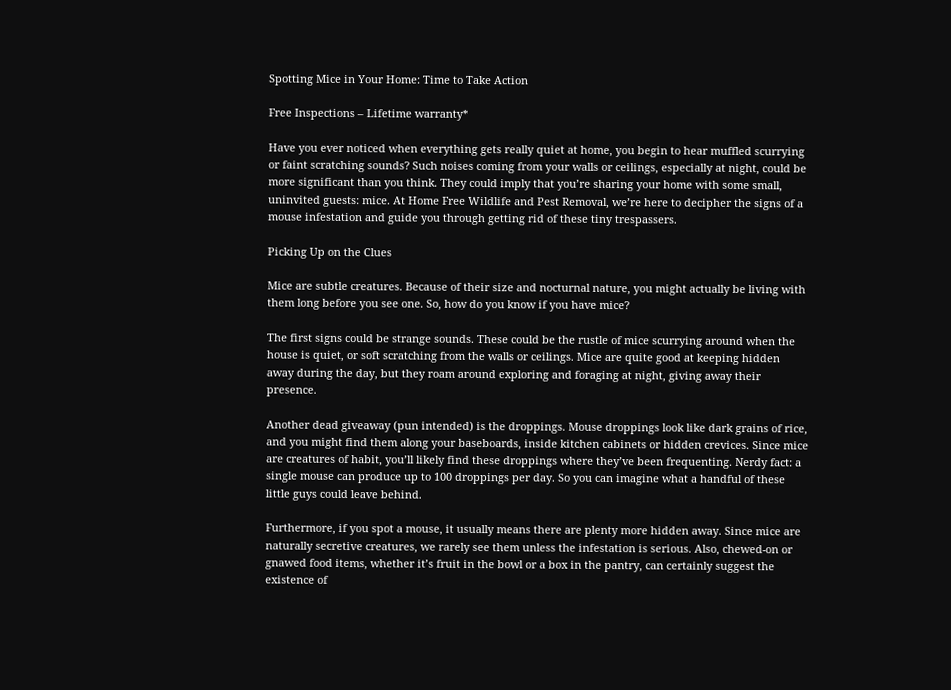Spotting Mice in Your Home: Time to Take Action

Free Inspections – Lifetime warranty*

Have you ever noticed when everything gets really quiet at home, you begin to hear muffled scurrying or faint scratching sounds? Such noises coming from your walls or ceilings, especially at night, could be more significant than you think. They could imply that you’re sharing your home with some small, uninvited guests: mice. At Home Free Wildlife and Pest Removal, we’re here to decipher the signs of a mouse infestation and guide you through getting rid of these tiny trespassers.

Picking Up on the Clues

Mice are subtle creatures. Because of their size and nocturnal nature, you might actually be living with them long before you see one. So, how do you know if you have mice?

The first signs could be strange sounds. These could be the rustle of mice scurrying around when the house is quiet, or soft scratching from the walls or ceilings. Mice are quite good at keeping hidden away during the day, but they roam around exploring and foraging at night, giving away their presence.

Another dead giveaway (pun intended) is the droppings. Mouse droppings look like dark grains of rice, and you might find them along your baseboards, inside kitchen cabinets or hidden crevices. Since mice are creatures of habit, you’ll likely find these droppings where they’ve been frequenting. Nerdy fact: a single mouse can produce up to 100 droppings per day. So you can imagine what a handful of these little guys could leave behind.

Furthermore, if you spot a mouse, it usually means there are plenty more hidden away. Since mice are naturally secretive creatures, we rarely see them unless the infestation is serious. Also, chewed-on or gnawed food items, whether it’s fruit in the bowl or a box in the pantry, can certainly suggest the existence of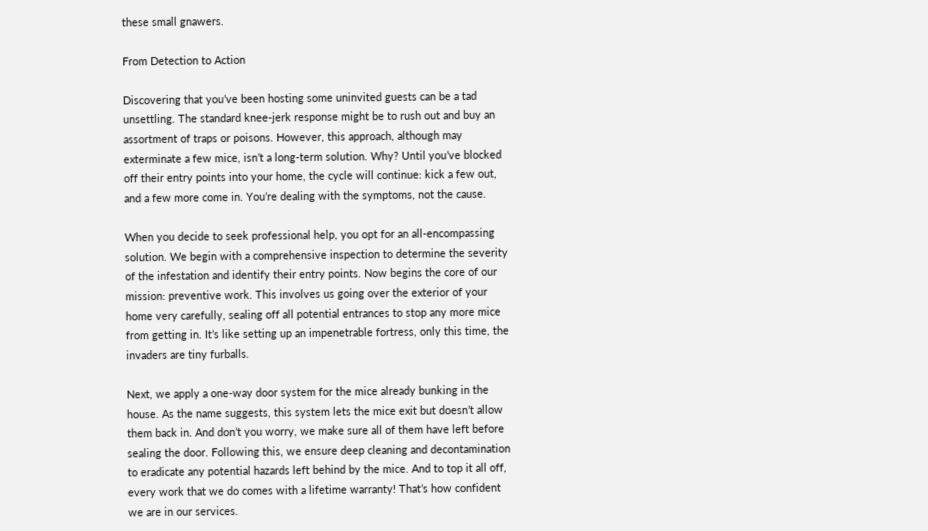these small gnawers.

From Detection to Action

Discovering that you’ve been hosting some uninvited guests can be a tad unsettling. The standard knee-jerk response might be to rush out and buy an assortment of traps or poisons. However, this approach, although may exterminate a few mice, isn’t a long-term solution. Why? Until you’ve blocked off their entry points into your home, the cycle will continue: kick a few out, and a few more come in. You’re dealing with the symptoms, not the cause.

When you decide to seek professional help, you opt for an all-encompassing solution. We begin with a comprehensive inspection to determine the severity of the infestation and identify their entry points. Now begins the core of our mission: preventive work. This involves us going over the exterior of your home very carefully, sealing off all potential entrances to stop any more mice from getting in. It’s like setting up an impenetrable fortress, only this time, the invaders are tiny furballs.

Next, we apply a one-way door system for the mice already bunking in the house. As the name suggests, this system lets the mice exit but doesn’t allow them back in. And don’t you worry, we make sure all of them have left before sealing the door. Following this, we ensure deep cleaning and decontamination to eradicate any potential hazards left behind by the mice. And to top it all off, every work that we do comes with a lifetime warranty! That’s how confident we are in our services.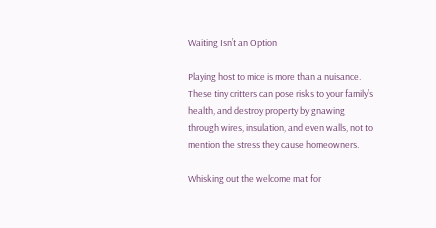Waiting Isn’t an Option

Playing host to mice is more than a nuisance. These tiny critters can pose risks to your family’s health, and destroy property by gnawing through wires, insulation, and even walls, not to mention the stress they cause homeowners.

Whisking out the welcome mat for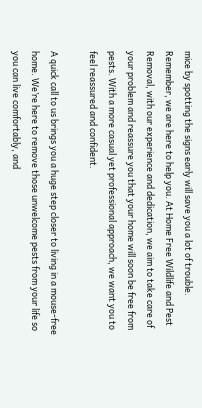mice by spotting the signs early will save you a lot of trouble. Remember, we are here to help you. At Home Free Wildlife and Pest Removal, with our experience and dedication, we aim to take care of your problem and reassure you that your home will soon be free from pests. With a more casual yet professional approach, we want you to feel reassured and confident.

A quick call to us brings you a huge step closer to living in a mouse-free home. We’re here to remove those unwelcome pests from your life so you can live comfortably, and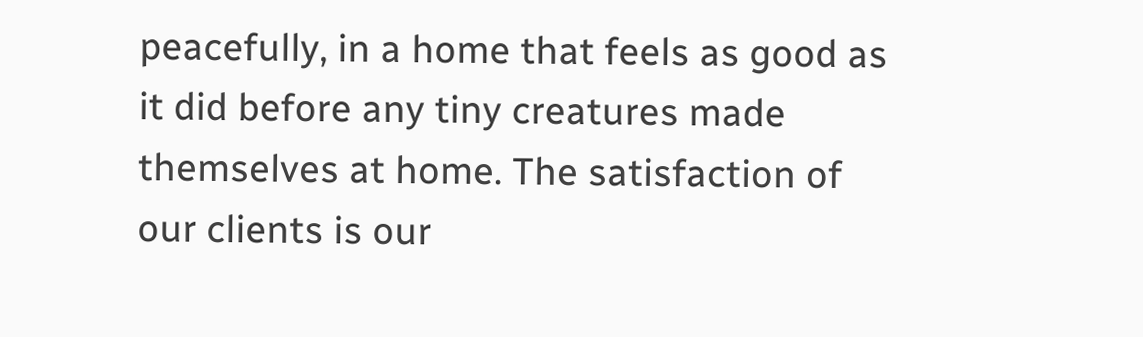peacefully, in a home that feels as good as it did before any tiny creatures made themselves at home. The satisfaction of our clients is our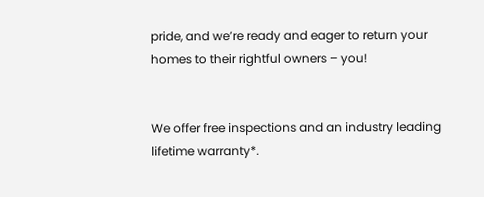pride, and we’re ready and eager to return your homes to their rightful owners – you!


We offer free inspections and an industry leading lifetime warranty*.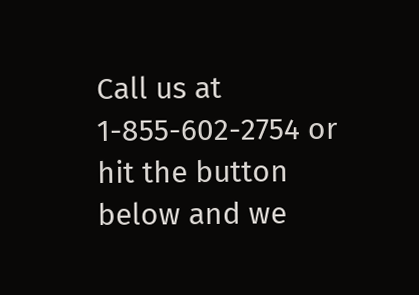Call us at 1-855-602-2754 or hit the button below and we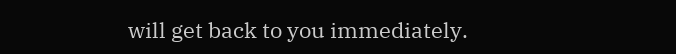will get back to you immediately.